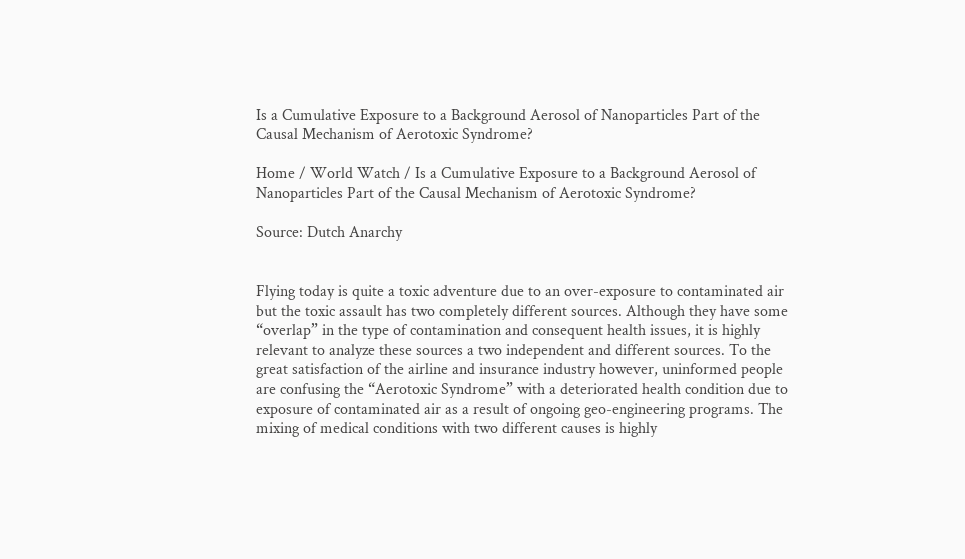Is a Cumulative Exposure to a Background Aerosol of Nanoparticles Part of the Causal Mechanism of Aerotoxic Syndrome?

Home / World Watch / Is a Cumulative Exposure to a Background Aerosol of Nanoparticles Part of the Causal Mechanism of Aerotoxic Syndrome?

Source: Dutch Anarchy


Flying today is quite a toxic adventure due to an over-exposure to contaminated air but the toxic assault has two completely different sources. Although they have some “overlap” in the type of contamination and consequent health issues, it is highly relevant to analyze these sources a two independent and different sources. To the great satisfaction of the airline and insurance industry however, uninformed people are confusing the “Aerotoxic Syndrome” with a deteriorated health condition due to exposure of contaminated air as a result of ongoing geo-engineering programs. The mixing of medical conditions with two different causes is highly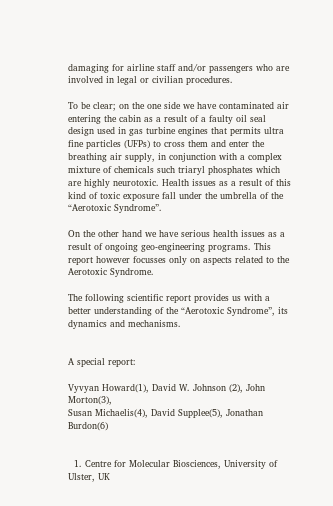damaging for airline staff and/or passengers who are involved in legal or civilian procedures.

To be clear; on the one side we have contaminated air entering the cabin as a result of a faulty oil seal design used in gas turbine engines that permits ultra fine particles (UFPs) to cross them and enter the breathing air supply, in conjunction with a complex mixture of chemicals such triaryl phosphates which are highly neurotoxic. Health issues as a result of this kind of toxic exposure fall under the umbrella of the “Aerotoxic Syndrome”.

On the other hand we have serious health issues as a result of ongoing geo-engineering programs. This report however focusses only on aspects related to the Aerotoxic Syndrome.

The following scientific report provides us with a better understanding of the “Aerotoxic Syndrome”, its dynamics and mechanisms.


A special report:

Vyvyan Howard(1), David W. Johnson (2), John Morton(3),
Susan Michaelis(4), David Supplee(5), Jonathan Burdon(6)


  1. Centre for Molecular Biosciences, University of Ulster, UK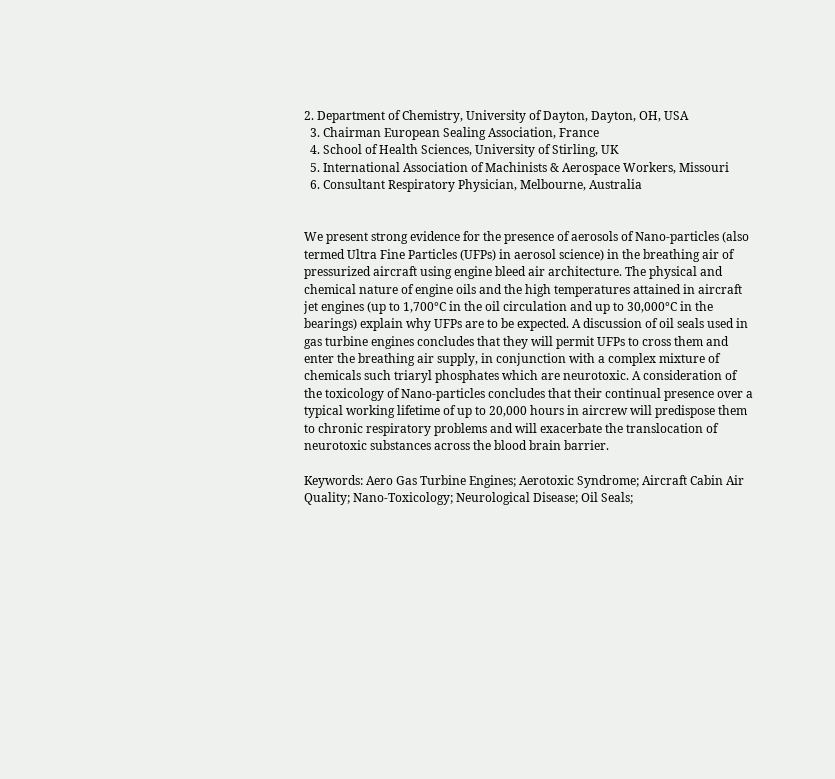2. Department of Chemistry, University of Dayton, Dayton, OH, USA
  3. Chairman European Sealing Association, France
  4. School of Health Sciences, University of Stirling, UK
  5. International Association of Machinists & Aerospace Workers, Missouri
  6. Consultant Respiratory Physician, Melbourne, Australia


We present strong evidence for the presence of aerosols of Nano-particles (also termed Ultra Fine Particles (UFPs) in aerosol science) in the breathing air of pressurized aircraft using engine bleed air architecture. The physical and chemical nature of engine oils and the high temperatures attained in aircraft jet engines (up to 1,700°C in the oil circulation and up to 30,000°C in the bearings) explain why UFPs are to be expected. A discussion of oil seals used in gas turbine engines concludes that they will permit UFPs to cross them and enter the breathing air supply, in conjunction with a complex mixture of chemicals such triaryl phosphates which are neurotoxic. A consideration of the toxicology of Nano-particles concludes that their continual presence over a typical working lifetime of up to 20,000 hours in aircrew will predispose them to chronic respiratory problems and will exacerbate the translocation of neurotoxic substances across the blood brain barrier.

Keywords: Aero Gas Turbine Engines; Aerotoxic Syndrome; Aircraft Cabin Air Quality; Nano-Toxicology; Neurological Disease; Oil Seals;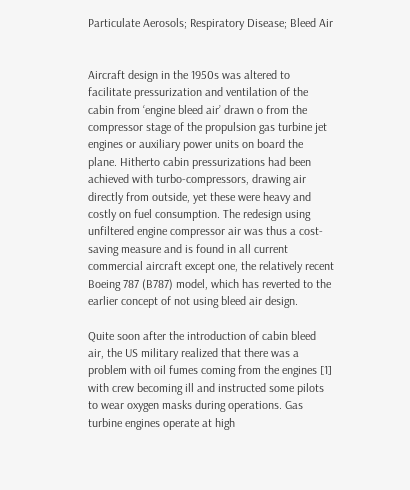Particulate Aerosols; Respiratory Disease; Bleed Air


Aircraft design in the 1950s was altered to facilitate pressurization and ventilation of the cabin from ‘engine bleed air’ drawn o from the compressor stage of the propulsion gas turbine jet engines or auxiliary power units on board the plane. Hitherto cabin pressurizations had been achieved with turbo-compressors, drawing air directly from outside, yet these were heavy and costly on fuel consumption. The redesign using unfiltered engine compressor air was thus a cost-saving measure and is found in all current commercial aircraft except one, the relatively recent Boeing 787 (B787) model, which has reverted to the earlier concept of not using bleed air design.

Quite soon after the introduction of cabin bleed air, the US military realized that there was a problem with oil fumes coming from the engines [1] with crew becoming ill and instructed some pilots to wear oxygen masks during operations. Gas turbine engines operate at high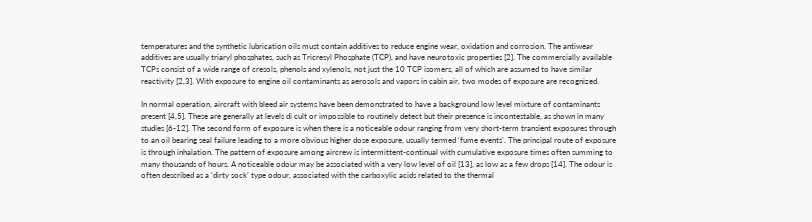temperatures and the synthetic lubrication oils must contain additives to reduce engine wear, oxidation and corrosion. The antiwear additives are usually triaryl phosphates, such as Tricresyl Phosphate (TCP), and have neurotoxic properties [2]. The commercially available TCPs consist of a wide range of cresols, phenols and xylenols, not just the 10 TCP isomers, all of which are assumed to have similar reactivity [2,3]. With exposure to engine oil contaminants as aerosols and vapors in cabin air, two modes of exposure are recognized.

In normal operation, aircraft with bleed air systems have been demonstrated to have a background low level mixture of contaminants present [4,5]. These are generally at levels di cult or impossible to routinely detect but their presence is incontestable, as shown in many studies [6-12]. The second form of exposure is when there is a noticeable odour ranging from very short-term transient exposures through to an oil bearing seal failure leading to a more obvious higher dose exposure, usually termed ‘fume events’. The principal route of exposure is through inhalation. The pattern of exposure among aircrew is intermittent-continual with cumulative exposure times often summing to many thousands of hours. A noticeable odour may be associated with a very low level of oil [13], as low as a few drops [14]. The odour is often described as a ‘dirty sock’ type odour, associated with the carboxylic acids related to the thermal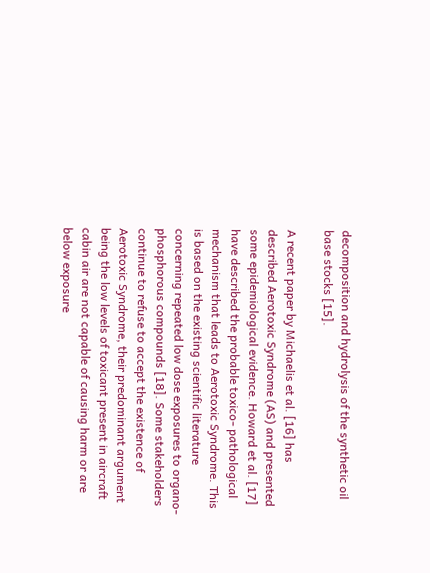decomposition and hydrolysis of the synthetic oil base stocks [15].

A recent paper by Michaelis et al. [16] has described Aerotoxic Syndrome (AS) and presented some epidemiological evidence. Howard et al. [17] have described the probable toxico- pathological mechanism that leads to Aerotoxic Syndrome. This is based on the existing scientific literature concerning repeated low dose exposures to organo-phosphorous compounds [18]. Some stakeholders continue to refuse to accept the existence of Aerotoxic Syndrome, their predominant argument being the low levels of toxicant present in aircraft cabin air are not capable of causing harm or are below exposure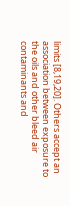limits [8,19,20]. Others accept an association between exposure to the oils and other bleed air contaminants and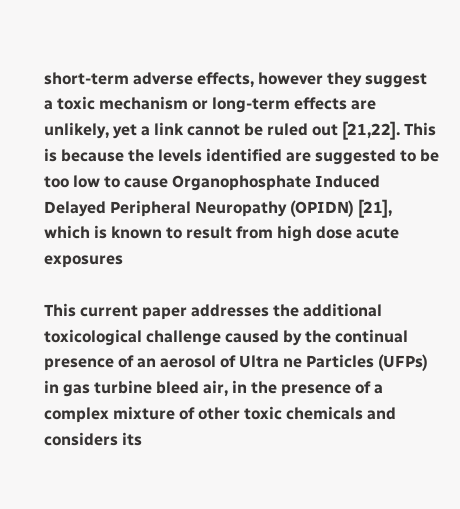short-term adverse effects, however they suggest a toxic mechanism or long-term effects are unlikely, yet a link cannot be ruled out [21,22]. This is because the levels identified are suggested to be too low to cause Organophosphate Induced Delayed Peripheral Neuropathy (OPIDN) [21], which is known to result from high dose acute exposures

This current paper addresses the additional toxicological challenge caused by the continual presence of an aerosol of Ultra ne Particles (UFPs) in gas turbine bleed air, in the presence of a complex mixture of other toxic chemicals and considers its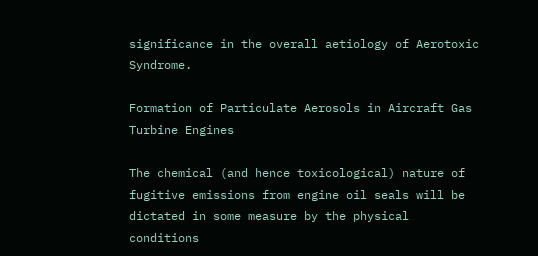significance in the overall aetiology of Aerotoxic Syndrome.

Formation of Particulate Aerosols in Aircraft Gas Turbine Engines

The chemical (and hence toxicological) nature of fugitive emissions from engine oil seals will be dictated in some measure by the physical conditions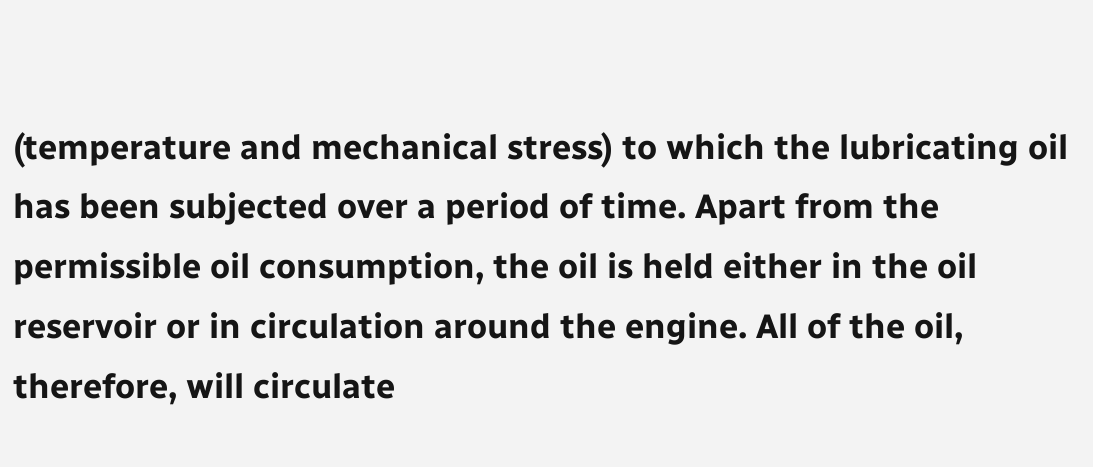(temperature and mechanical stress) to which the lubricating oil has been subjected over a period of time. Apart from the permissible oil consumption, the oil is held either in the oil reservoir or in circulation around the engine. All of the oil, therefore, will circulate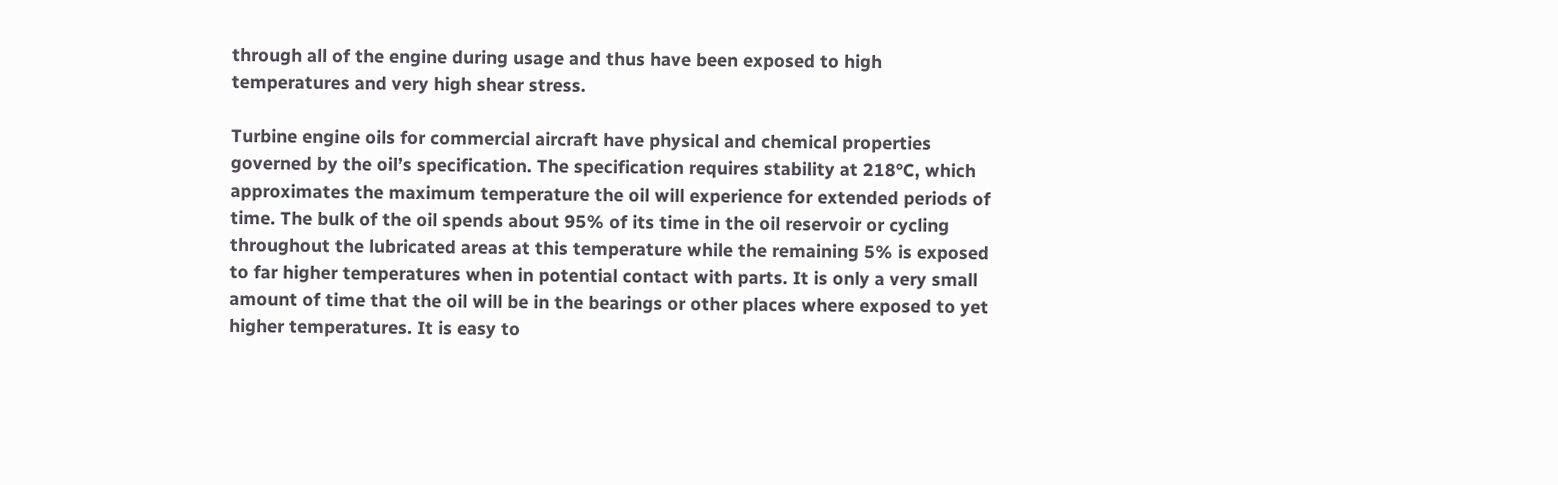through all of the engine during usage and thus have been exposed to high temperatures and very high shear stress.

Turbine engine oils for commercial aircraft have physical and chemical properties governed by the oil’s specification. The specification requires stability at 218°C, which approximates the maximum temperature the oil will experience for extended periods of time. The bulk of the oil spends about 95% of its time in the oil reservoir or cycling throughout the lubricated areas at this temperature while the remaining 5% is exposed to far higher temperatures when in potential contact with parts. It is only a very small amount of time that the oil will be in the bearings or other places where exposed to yet higher temperatures. It is easy to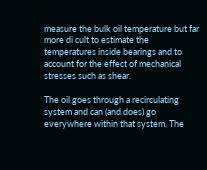measure the bulk oil temperature but far more di cult to estimate the temperatures inside bearings and to account for the effect of mechanical stresses such as shear.

The oil goes through a recirculating system and can (and does) go everywhere within that system. The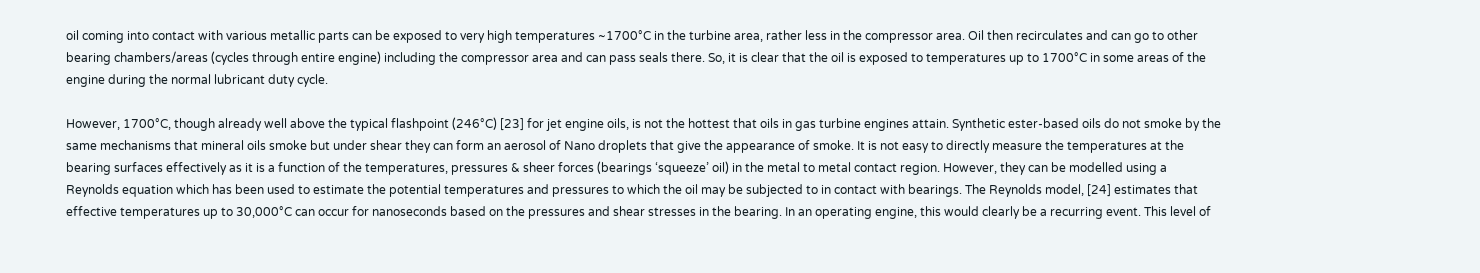oil coming into contact with various metallic parts can be exposed to very high temperatures ~1700°C in the turbine area, rather less in the compressor area. Oil then recirculates and can go to other bearing chambers/areas (cycles through entire engine) including the compressor area and can pass seals there. So, it is clear that the oil is exposed to temperatures up to 1700°C in some areas of the engine during the normal lubricant duty cycle.

However, 1700°C, though already well above the typical flashpoint (246°C) [23] for jet engine oils, is not the hottest that oils in gas turbine engines attain. Synthetic ester-based oils do not smoke by the same mechanisms that mineral oils smoke but under shear they can form an aerosol of Nano droplets that give the appearance of smoke. It is not easy to directly measure the temperatures at the bearing surfaces effectively as it is a function of the temperatures, pressures & sheer forces (bearings ‘squeeze’ oil) in the metal to metal contact region. However, they can be modelled using a Reynolds equation which has been used to estimate the potential temperatures and pressures to which the oil may be subjected to in contact with bearings. The Reynolds model, [24] estimates that effective temperatures up to 30,000°C can occur for nanoseconds based on the pressures and shear stresses in the bearing. In an operating engine, this would clearly be a recurring event. This level of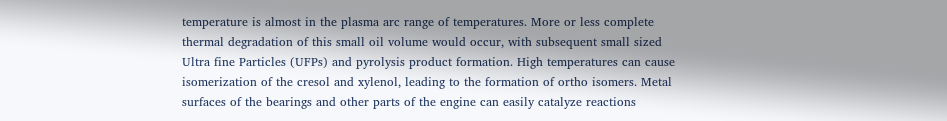temperature is almost in the plasma arc range of temperatures. More or less complete thermal degradation of this small oil volume would occur, with subsequent small sized Ultra fine Particles (UFPs) and pyrolysis product formation. High temperatures can cause isomerization of the cresol and xylenol, leading to the formation of ortho isomers. Metal surfaces of the bearings and other parts of the engine can easily catalyze reactions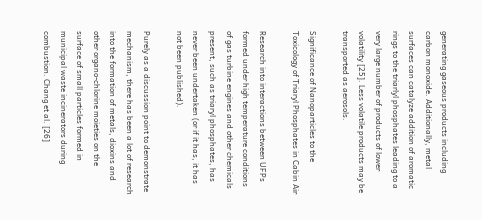generating gaseous products including carbon monoxide. Additionally, metal surfaces can catalyze addition of aromatic rings to the triarlyl phosphates leading to a very large number of products of lower volatility [25]. Less volatile products may be transported as aerosols.

Significance of Nanoparticles to the Toxicology of Triaryl Phosphates in Cabin Air

Research into interactions between UFPs formed under high temperature conditions of gas turbine engines and other chemicals present, such as triaryl phosphates, has never been undertaken (or if it has, it has not been published).

Purely as a discussion point to demonstrate mechanism, there has been a lot of research into the formation of metals, dioxins and other organo-chlorine moieties on the surface of small particles formed in municipal waste incinerators during combustion. Chang et al. [26]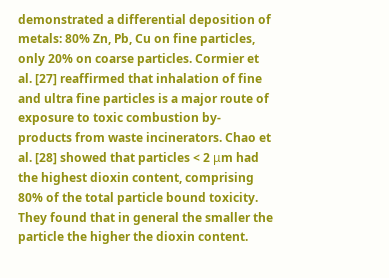demonstrated a differential deposition of metals: 80% Zn, Pb, Cu on fine particles, only 20% on coarse particles. Cormier et al. [27] reaffirmed that inhalation of fine and ultra fine particles is a major route of exposure to toxic combustion by-products from waste incinerators. Chao et al. [28] showed that particles < 2 μm had the highest dioxin content, comprising 80% of the total particle bound toxicity. They found that in general the smaller the particle the higher the dioxin content.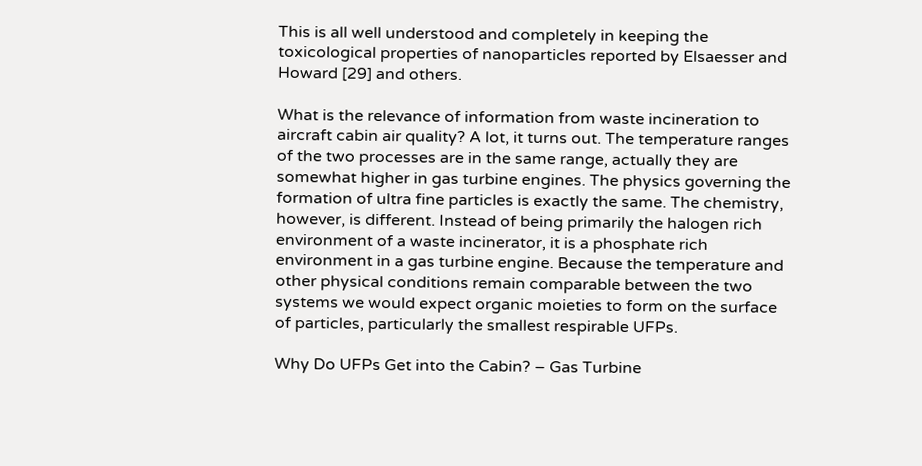This is all well understood and completely in keeping the toxicological properties of nanoparticles reported by Elsaesser and Howard [29] and others.

What is the relevance of information from waste incineration to aircraft cabin air quality? A lot, it turns out. The temperature ranges of the two processes are in the same range, actually they are somewhat higher in gas turbine engines. The physics governing the formation of ultra fine particles is exactly the same. The chemistry, however, is different. Instead of being primarily the halogen rich environment of a waste incinerator, it is a phosphate rich environment in a gas turbine engine. Because the temperature and other physical conditions remain comparable between the two systems we would expect organic moieties to form on the surface of particles, particularly the smallest respirable UFPs.

Why Do UFPs Get into the Cabin? – Gas Turbine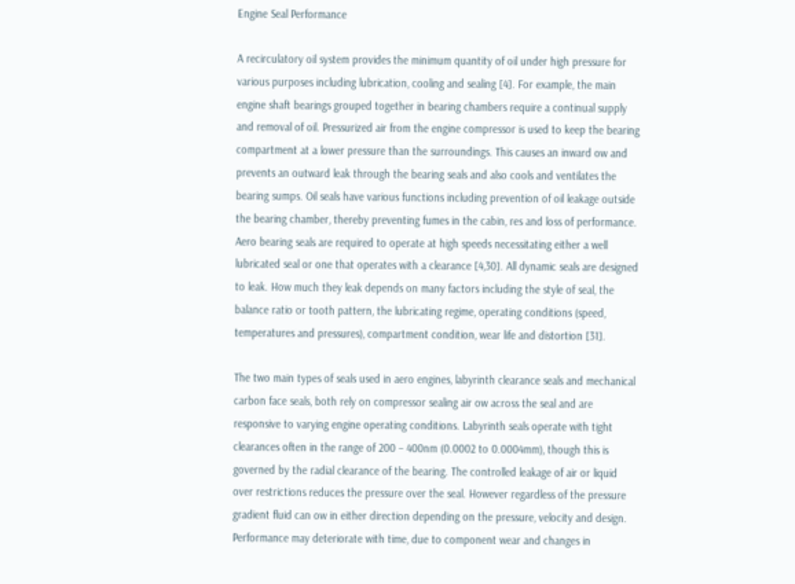Engine Seal Performance

A recirculatory oil system provides the minimum quantity of oil under high pressure for various purposes including lubrication, cooling and sealing [4]. For example, the main engine shaft bearings grouped together in bearing chambers require a continual supply and removal of oil. Pressurized air from the engine compressor is used to keep the bearing compartment at a lower pressure than the surroundings. This causes an inward ow and prevents an outward leak through the bearing seals and also cools and ventilates the bearing sumps. Oil seals have various functions including prevention of oil leakage outside the bearing chamber, thereby preventing fumes in the cabin, res and loss of performance. Aero bearing seals are required to operate at high speeds necessitating either a well lubricated seal or one that operates with a clearance [4,30]. All dynamic seals are designed to leak. How much they leak depends on many factors including the style of seal, the balance ratio or tooth pattern, the lubricating regime, operating conditions (speed, temperatures and pressures), compartment condition, wear life and distortion [31].

The two main types of seals used in aero engines, labyrinth clearance seals and mechanical carbon face seals, both rely on compressor sealing air ow across the seal and are responsive to varying engine operating conditions. Labyrinth seals operate with tight clearances often in the range of 200 – 400nm (0.0002 to 0.0004mm), though this is governed by the radial clearance of the bearing. The controlled leakage of air or liquid over restrictions reduces the pressure over the seal. However regardless of the pressure gradient fluid can ow in either direction depending on the pressure, velocity and design. Performance may deteriorate with time, due to component wear and changes in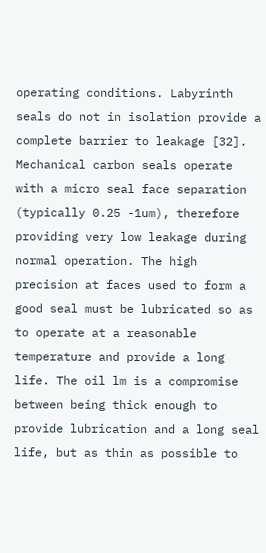operating conditions. Labyrinth seals do not in isolation provide a complete barrier to leakage [32]. Mechanical carbon seals operate with a micro seal face separation (typically 0.25 -1um), therefore providing very low leakage during normal operation. The high precision at faces used to form a good seal must be lubricated so as to operate at a reasonable temperature and provide a long life. The oil lm is a compromise between being thick enough to provide lubrication and a long seal life, but as thin as possible to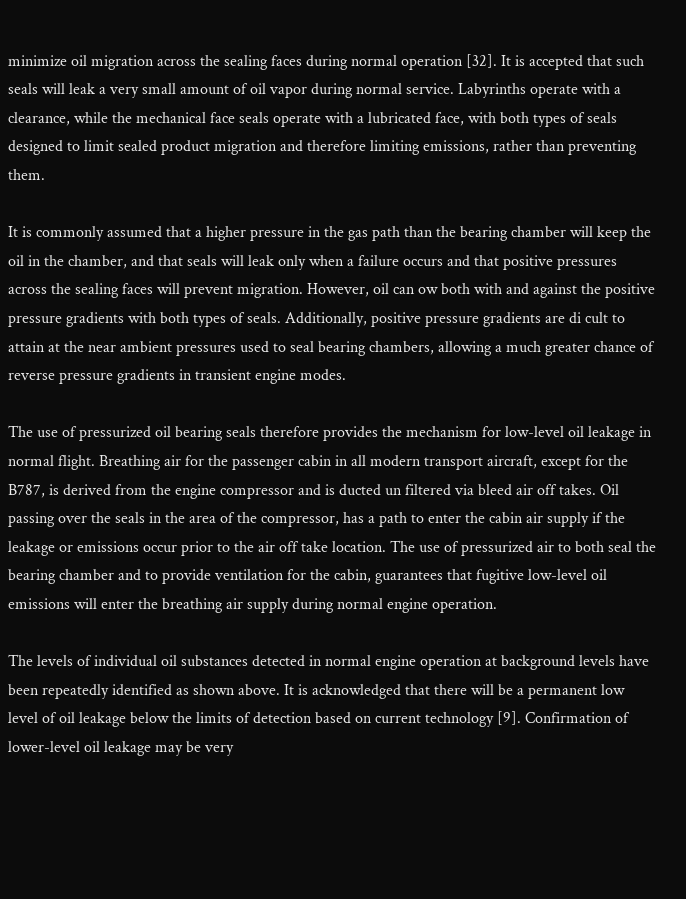minimize oil migration across the sealing faces during normal operation [32]. It is accepted that such seals will leak a very small amount of oil vapor during normal service. Labyrinths operate with a clearance, while the mechanical face seals operate with a lubricated face, with both types of seals designed to limit sealed product migration and therefore limiting emissions, rather than preventing them.

It is commonly assumed that a higher pressure in the gas path than the bearing chamber will keep the oil in the chamber, and that seals will leak only when a failure occurs and that positive pressures across the sealing faces will prevent migration. However, oil can ow both with and against the positive pressure gradients with both types of seals. Additionally, positive pressure gradients are di cult to attain at the near ambient pressures used to seal bearing chambers, allowing a much greater chance of reverse pressure gradients in transient engine modes.

The use of pressurized oil bearing seals therefore provides the mechanism for low-level oil leakage in normal flight. Breathing air for the passenger cabin in all modern transport aircraft, except for the B787, is derived from the engine compressor and is ducted un filtered via bleed air off takes. Oil passing over the seals in the area of the compressor, has a path to enter the cabin air supply if the leakage or emissions occur prior to the air off take location. The use of pressurized air to both seal the bearing chamber and to provide ventilation for the cabin, guarantees that fugitive low-level oil emissions will enter the breathing air supply during normal engine operation.

The levels of individual oil substances detected in normal engine operation at background levels have been repeatedly identified as shown above. It is acknowledged that there will be a permanent low level of oil leakage below the limits of detection based on current technology [9]. Confirmation of lower-level oil leakage may be very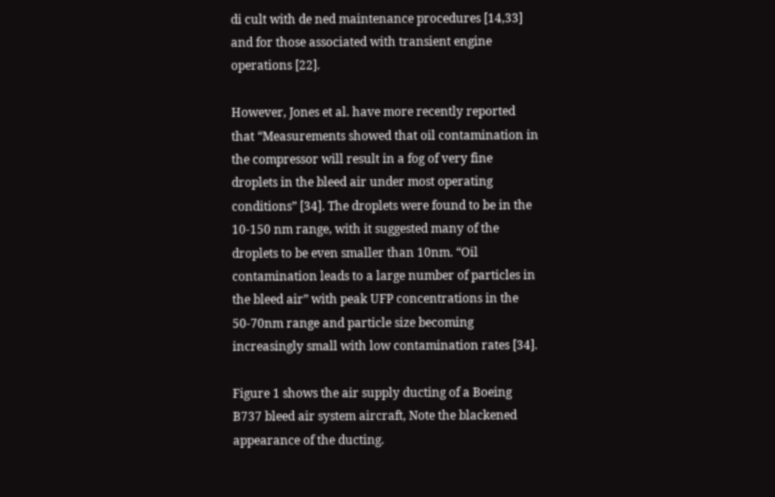di cult with de ned maintenance procedures [14,33] and for those associated with transient engine operations [22].

However, Jones et al. have more recently reported that “Measurements showed that oil contamination in the compressor will result in a fog of very fine droplets in the bleed air under most operating conditions” [34]. The droplets were found to be in the 10-150 nm range, with it suggested many of the droplets to be even smaller than 10nm. “Oil contamination leads to a large number of particles in the bleed air” with peak UFP concentrations in the 50-70nm range and particle size becoming increasingly small with low contamination rates [34].

Figure 1 shows the air supply ducting of a Boeing B737 bleed air system aircraft, Note the blackened appearance of the ducting.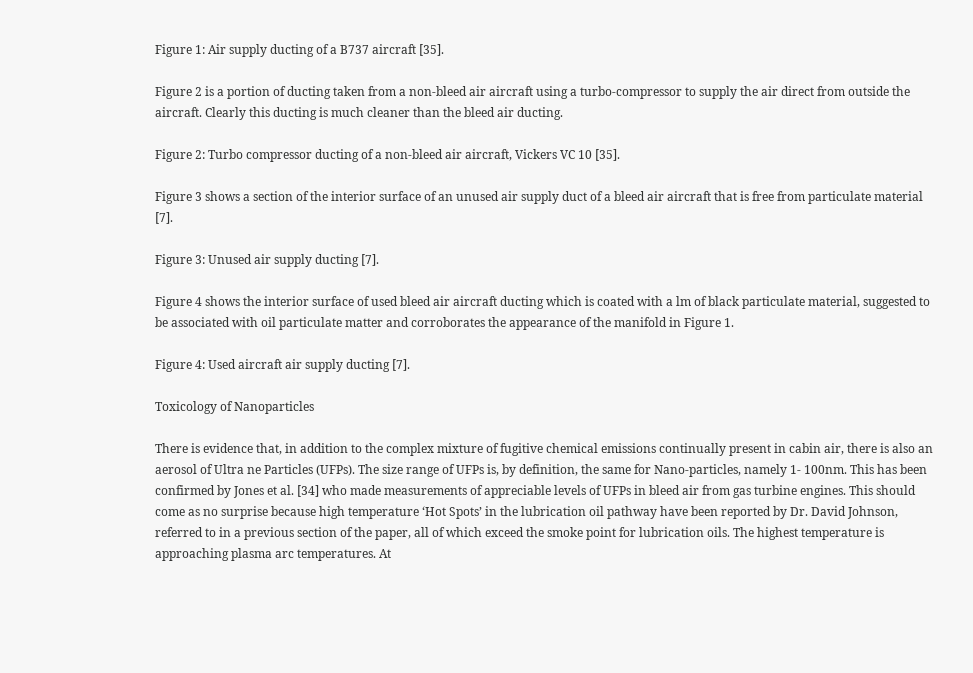Figure 1: Air supply ducting of a B737 aircraft [35].

Figure 2 is a portion of ducting taken from a non-bleed air aircraft using a turbo-compressor to supply the air direct from outside the aircraft. Clearly this ducting is much cleaner than the bleed air ducting.

Figure 2: Turbo compressor ducting of a non-bleed air aircraft, Vickers VC 10 [35].

Figure 3 shows a section of the interior surface of an unused air supply duct of a bleed air aircraft that is free from particulate material [7].

Figure 3: Unused air supply ducting [7].

Figure 4 shows the interior surface of used bleed air aircraft ducting which is coated with a lm of black particulate material, suggested to be associated with oil particulate matter and corroborates the appearance of the manifold in Figure 1.

Figure 4: Used aircraft air supply ducting [7].

Toxicology of Nanoparticles

There is evidence that, in addition to the complex mixture of fugitive chemical emissions continually present in cabin air, there is also an aerosol of Ultra ne Particles (UFPs). The size range of UFPs is, by definition, the same for Nano-particles, namely 1- 100nm. This has been confirmed by Jones et al. [34] who made measurements of appreciable levels of UFPs in bleed air from gas turbine engines. This should come as no surprise because high temperature ‘Hot Spots’ in the lubrication oil pathway have been reported by Dr. David Johnson, referred to in a previous section of the paper, all of which exceed the smoke point for lubrication oils. The highest temperature is approaching plasma arc temperatures. At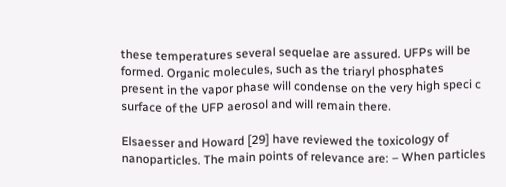these temperatures several sequelae are assured. UFPs will be formed. Organic molecules, such as the triaryl phosphates present in the vapor phase will condense on the very high speci c surface of the UFP aerosol and will remain there.

Elsaesser and Howard [29] have reviewed the toxicology of nanoparticles. The main points of relevance are: – When particles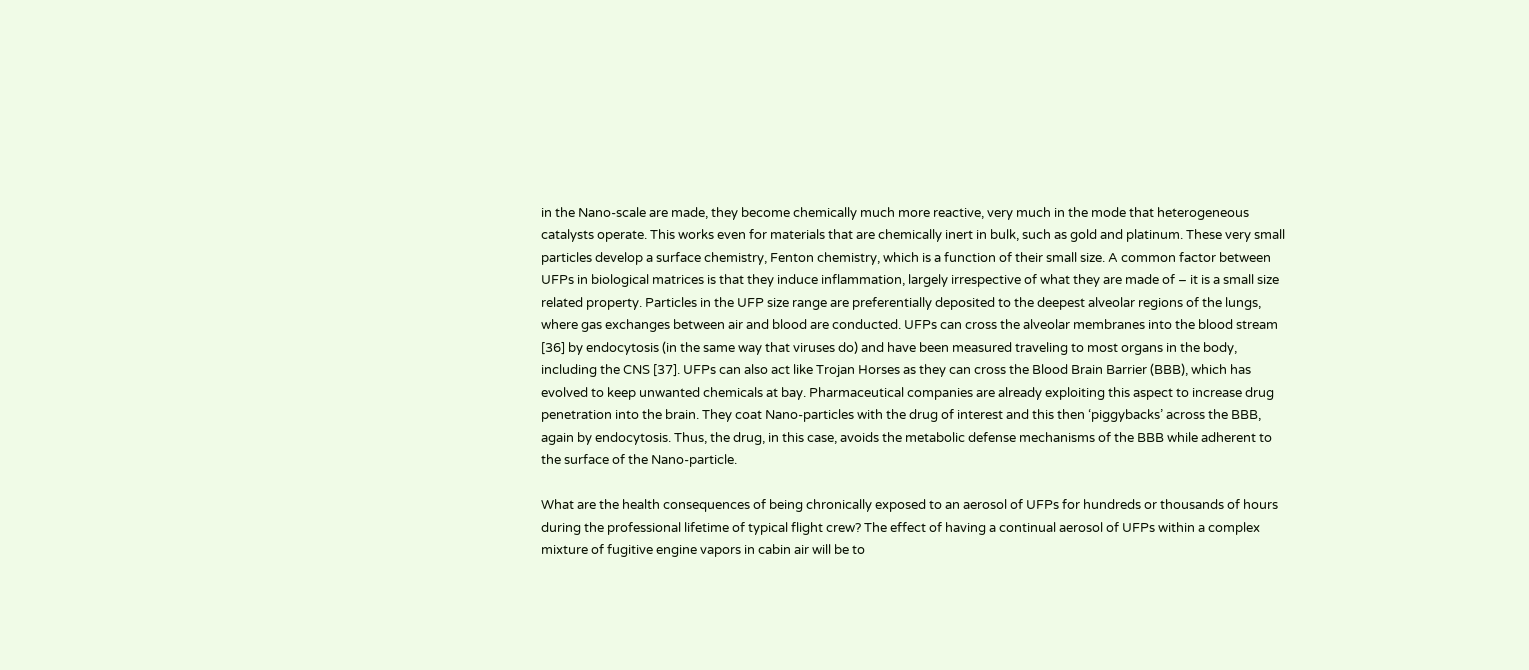in the Nano-scale are made, they become chemically much more reactive, very much in the mode that heterogeneous catalysts operate. This works even for materials that are chemically inert in bulk, such as gold and platinum. These very small particles develop a surface chemistry, Fenton chemistry, which is a function of their small size. A common factor between UFPs in biological matrices is that they induce inflammation, largely irrespective of what they are made of – it is a small size related property. Particles in the UFP size range are preferentially deposited to the deepest alveolar regions of the lungs, where gas exchanges between air and blood are conducted. UFPs can cross the alveolar membranes into the blood stream [36] by endocytosis (in the same way that viruses do) and have been measured traveling to most organs in the body, including the CNS [37]. UFPs can also act like Trojan Horses as they can cross the Blood Brain Barrier (BBB), which has evolved to keep unwanted chemicals at bay. Pharmaceutical companies are already exploiting this aspect to increase drug penetration into the brain. They coat Nano-particles with the drug of interest and this then ‘piggybacks’ across the BBB, again by endocytosis. Thus, the drug, in this case, avoids the metabolic defense mechanisms of the BBB while adherent to the surface of the Nano-particle.

What are the health consequences of being chronically exposed to an aerosol of UFPs for hundreds or thousands of hours during the professional lifetime of typical flight crew? The effect of having a continual aerosol of UFPs within a complex mixture of fugitive engine vapors in cabin air will be to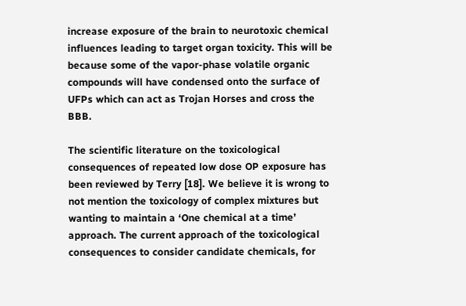increase exposure of the brain to neurotoxic chemical influences leading to target organ toxicity. This will be because some of the vapor-phase volatile organic compounds will have condensed onto the surface of UFPs which can act as Trojan Horses and cross the BBB.

The scientific literature on the toxicological consequences of repeated low dose OP exposure has been reviewed by Terry [18]. We believe it is wrong to not mention the toxicology of complex mixtures but wanting to maintain a ‘One chemical at a time’ approach. The current approach of the toxicological consequences to consider candidate chemicals, for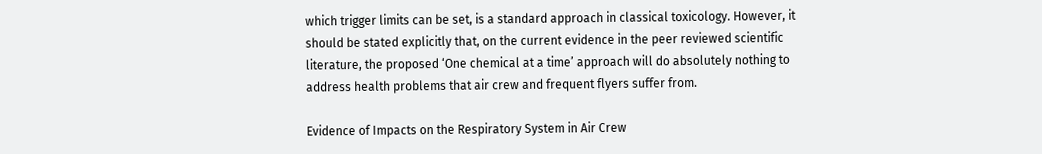which trigger limits can be set, is a standard approach in classical toxicology. However, it should be stated explicitly that, on the current evidence in the peer reviewed scientific literature, the proposed ‘One chemical at a time’ approach will do absolutely nothing to address health problems that air crew and frequent flyers suffer from.

Evidence of Impacts on the Respiratory System in Air Crew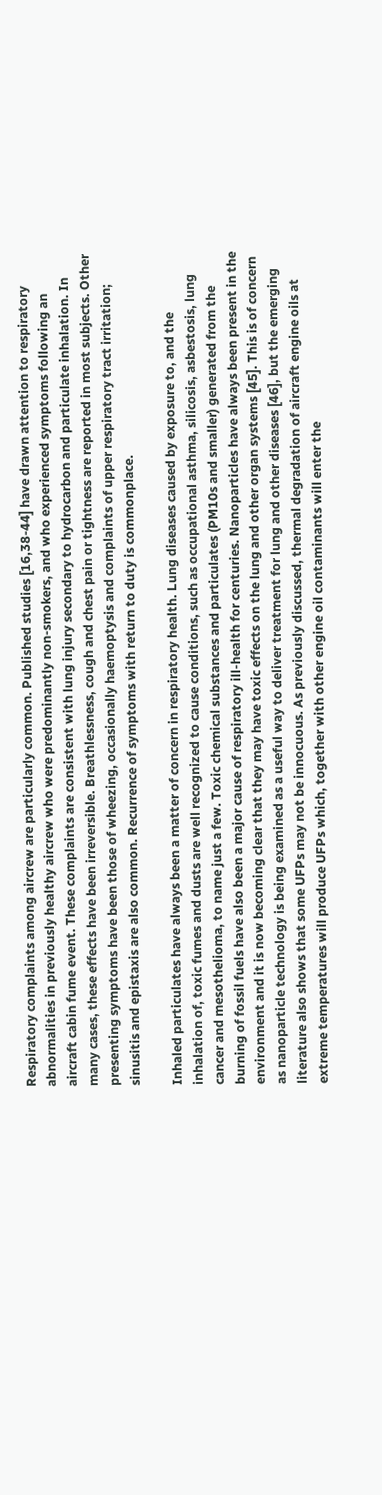Respiratory complaints among aircrew are particularly common. Published studies [16,38-44] have drawn attention to respiratory abnormalities in previously healthy aircrew who were predominantly non-smokers, and who experienced symptoms following an aircraft cabin fume event. These complaints are consistent with lung injury secondary to hydrocarbon and particulate inhalation. In many cases, these effects have been irreversible. Breathlessness, cough and chest pain or tightness are reported in most subjects. Other presenting symptoms have been those of wheezing, occasionally haemoptysis and complaints of upper respiratory tract irritation; sinusitis and epistaxis are also common. Recurrence of symptoms with return to duty is commonplace.

Inhaled particulates have always been a matter of concern in respiratory health. Lung diseases caused by exposure to, and the inhalation of, toxic fumes and dusts are well recognized to cause conditions, such as occupational asthma, silicosis, asbestosis, lung cancer and mesothelioma, to name just a few. Toxic chemical substances and particulates (PM10s and smaller) generated from the burning of fossil fuels have also been a major cause of respiratory ill-health for centuries. Nanoparticles have always been present in the environment and it is now becoming clear that they may have toxic effects on the lung and other organ systems [45]. This is of concern as nanoparticle technology is being examined as a useful way to deliver treatment for lung and other diseases [46], but the emerging literature also shows that some UFPs may not be innocuous. As previously discussed, thermal degradation of aircraft engine oils at extreme temperatures will produce UFPs which, together with other engine oil contaminants will enter the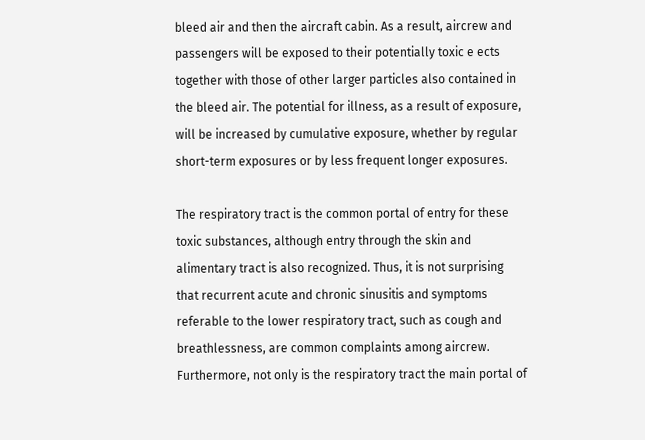bleed air and then the aircraft cabin. As a result, aircrew and passengers will be exposed to their potentially toxic e ects together with those of other larger particles also contained in the bleed air. The potential for illness, as a result of exposure, will be increased by cumulative exposure, whether by regular short-term exposures or by less frequent longer exposures.

The respiratory tract is the common portal of entry for these toxic substances, although entry through the skin and alimentary tract is also recognized. Thus, it is not surprising that recurrent acute and chronic sinusitis and symptoms referable to the lower respiratory tract, such as cough and breathlessness, are common complaints among aircrew. Furthermore, not only is the respiratory tract the main portal of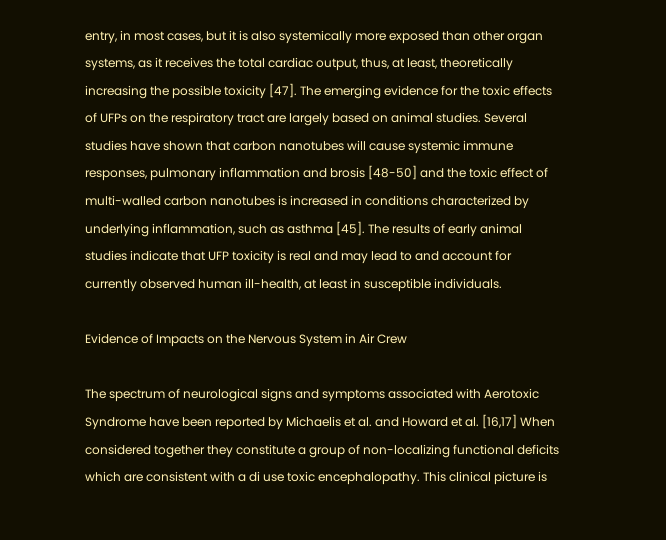entry, in most cases, but it is also systemically more exposed than other organ systems, as it receives the total cardiac output, thus, at least, theoretically increasing the possible toxicity [47]. The emerging evidence for the toxic effects of UFPs on the respiratory tract are largely based on animal studies. Several studies have shown that carbon nanotubes will cause systemic immune responses, pulmonary inflammation and brosis [48-50] and the toxic effect of multi-walled carbon nanotubes is increased in conditions characterized by underlying inflammation, such as asthma [45]. The results of early animal studies indicate that UFP toxicity is real and may lead to and account for currently observed human ill-health, at least in susceptible individuals.

Evidence of Impacts on the Nervous System in Air Crew

The spectrum of neurological signs and symptoms associated with Aerotoxic Syndrome have been reported by Michaelis et al. and Howard et al. [16,17] When considered together they constitute a group of non-localizing functional deficits which are consistent with a di use toxic encephalopathy. This clinical picture is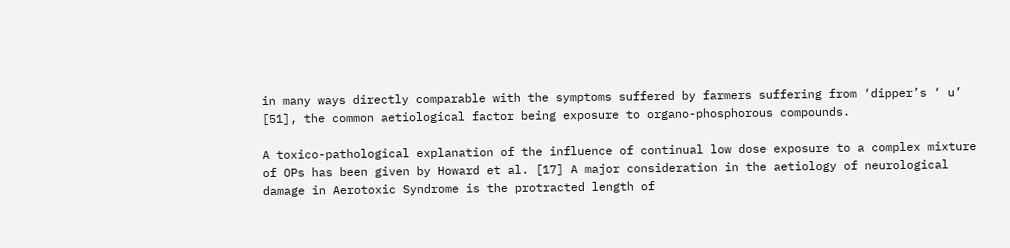in many ways directly comparable with the symptoms suffered by farmers suffering from ‘dipper’s ‘ u’ [51], the common aetiological factor being exposure to organo-phosphorous compounds.

A toxico-pathological explanation of the influence of continual low dose exposure to a complex mixture of OPs has been given by Howard et al. [17] A major consideration in the aetiology of neurological damage in Aerotoxic Syndrome is the protracted length of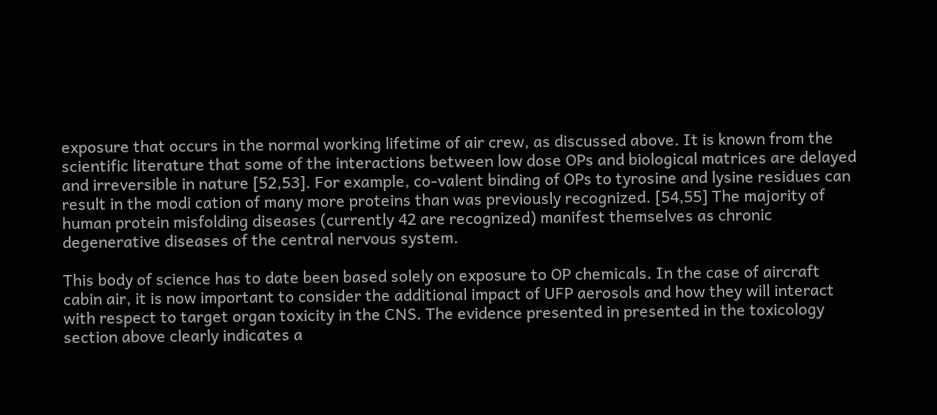exposure that occurs in the normal working lifetime of air crew, as discussed above. It is known from the scientific literature that some of the interactions between low dose OPs and biological matrices are delayed and irreversible in nature [52,53]. For example, co-valent binding of OPs to tyrosine and lysine residues can result in the modi cation of many more proteins than was previously recognized. [54,55] The majority of human protein misfolding diseases (currently 42 are recognized) manifest themselves as chronic degenerative diseases of the central nervous system.

This body of science has to date been based solely on exposure to OP chemicals. In the case of aircraft cabin air, it is now important to consider the additional impact of UFP aerosols and how they will interact with respect to target organ toxicity in the CNS. The evidence presented in presented in the toxicology section above clearly indicates a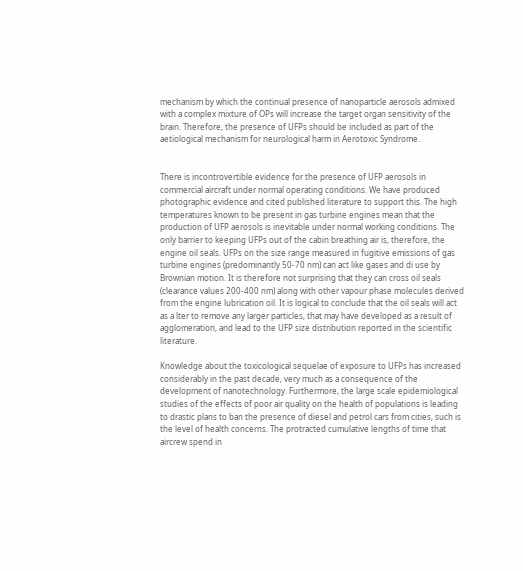mechanism by which the continual presence of nanoparticle aerosols admixed with a complex mixture of OPs will increase the target organ sensitivity of the brain. Therefore, the presence of UFPs should be included as part of the aetiological mechanism for neurological harm in Aerotoxic Syndrome.


There is incontrovertible evidence for the presence of UFP aerosols in commercial aircraft under normal operating conditions. We have produced photographic evidence and cited published literature to support this. The high temperatures known to be present in gas turbine engines mean that the production of UFP aerosols is inevitable under normal working conditions. The only barrier to keeping UFPs out of the cabin breathing air is, therefore, the engine oil seals. UFPs on the size range measured in fugitive emissions of gas turbine engines (predominantly 50-70 nm) can act like gases and di use by Brownian motion. It is therefore not surprising that they can cross oil seals (clearance values 200-400 nm) along with other vapour phase molecules derived from the engine lubrication oil. It is logical to conclude that the oil seals will act as a lter to remove any larger particles, that may have developed as a result of agglomeration, and lead to the UFP size distribution reported in the scientific literature.

Knowledge about the toxicological sequelae of exposure to UFPs has increased considerably in the past decade, very much as a consequence of the development of nanotechnology. Furthermore, the large scale epidemiological studies of the effects of poor air quality on the health of populations is leading to drastic plans to ban the presence of diesel and petrol cars from cities, such is the level of health concerns. The protracted cumulative lengths of time that aircrew spend in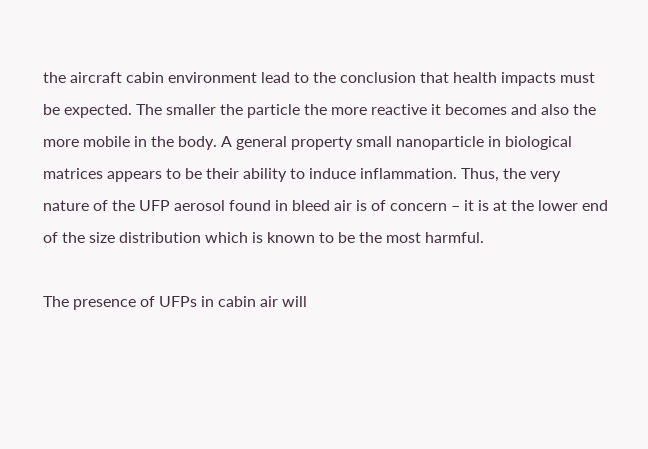the aircraft cabin environment lead to the conclusion that health impacts must be expected. The smaller the particle the more reactive it becomes and also the more mobile in the body. A general property small nanoparticle in biological matrices appears to be their ability to induce inflammation. Thus, the very nature of the UFP aerosol found in bleed air is of concern – it is at the lower end of the size distribution which is known to be the most harmful.

The presence of UFPs in cabin air will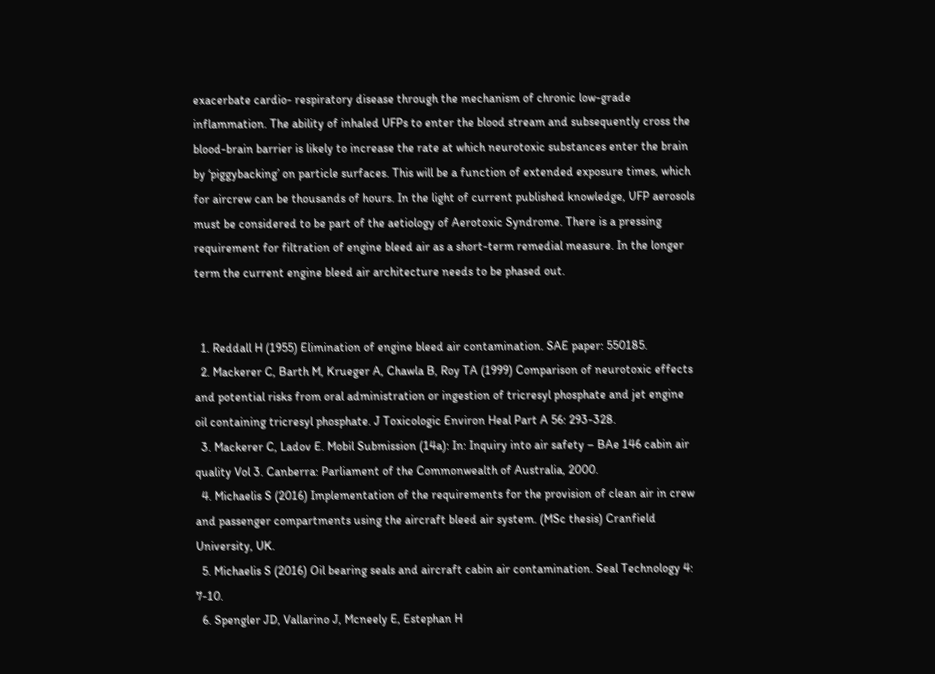exacerbate cardio- respiratory disease through the mechanism of chronic low-grade inflammation. The ability of inhaled UFPs to enter the blood stream and subsequently cross the blood-brain barrier is likely to increase the rate at which neurotoxic substances enter the brain by ‘piggybacking’ on particle surfaces. This will be a function of extended exposure times, which for aircrew can be thousands of hours. In the light of current published knowledge, UFP aerosols must be considered to be part of the aetiology of Aerotoxic Syndrome. There is a pressing requirement for filtration of engine bleed air as a short-term remedial measure. In the longer term the current engine bleed air architecture needs to be phased out.


  1. Reddall H (1955) Elimination of engine bleed air contamination. SAE paper: 550185.
  2. Mackerer C, Barth M, Krueger A, Chawla B, Roy TA (1999) Comparison of neurotoxic effects and potential risks from oral administration or ingestion of tricresyl phosphate and jet engine oil containing tricresyl phosphate. J Toxicologic Environ Heal Part A 56: 293-328.
  3. Mackerer C, Ladov E. Mobil Submission (14a): In: Inquiry into air safety – BAe 146 cabin air quality Vol 3. Canberra: Parliament of the Commonwealth of Australia, 2000.
  4. Michaelis S (2016) Implementation of the requirements for the provision of clean air in crew and passenger compartments using the aircraft bleed air system. (MSc thesis) Cranfield University, UK.
  5. Michaelis S (2016) Oil bearing seals and aircraft cabin air contamination. Seal Technology 4: 7-10.
  6. Spengler JD, Vallarino J, Mcneely E, Estephan H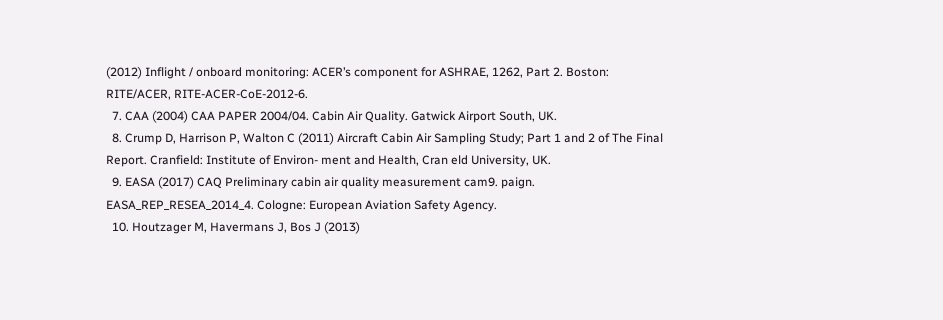(2012) Inflight / onboard monitoring: ACER’s component for ASHRAE, 1262, Part 2. Boston: RITE/ACER, RITE-ACER-CoE-2012-6.
  7. CAA (2004) CAA PAPER 2004/04. Cabin Air Quality. Gatwick Airport South, UK.
  8. Crump D, Harrison P, Walton C (2011) Aircraft Cabin Air Sampling Study; Part 1 and 2 of The Final Report. Cranfield: Institute of Environ- ment and Health, Cran eld University, UK.
  9. EASA (2017) CAQ Preliminary cabin air quality measurement cam9. paign. EASA_REP_RESEA_2014_4. Cologne: European Aviation Safety Agency.
  10. Houtzager M, Havermans J, Bos J (2013)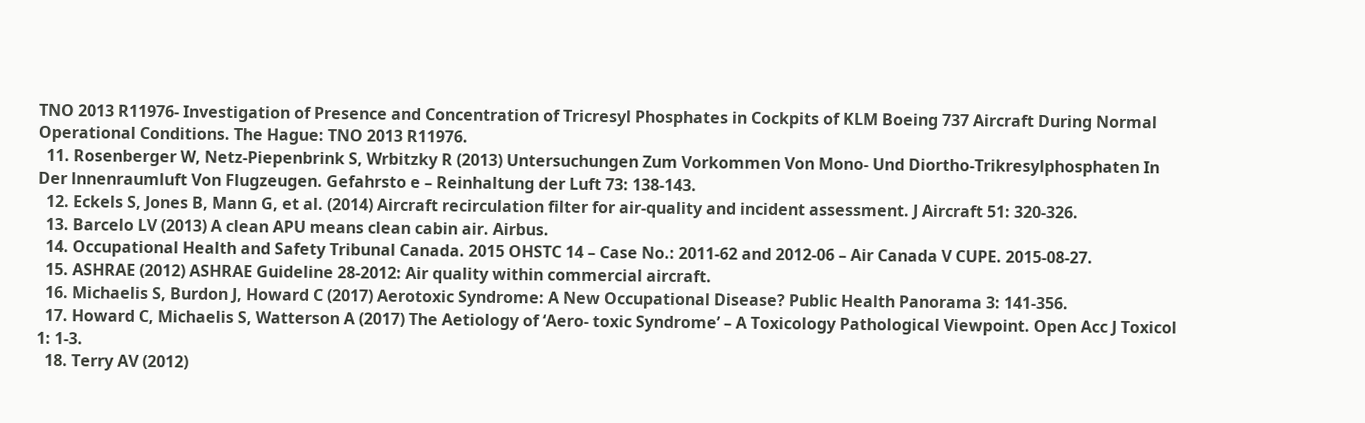TNO 2013 R11976- Investigation of Presence and Concentration of Tricresyl Phosphates in Cockpits of KLM Boeing 737 Aircraft During Normal Operational Conditions. The Hague: TNO 2013 R11976.
  11. Rosenberger W, Netz-Piepenbrink S, Wrbitzky R (2013) Untersuchungen Zum Vorkommen Von Mono- Und Diortho-Trikresylphosphaten In Der lnnenraumluft Von Flugzeugen. Gefahrsto e – Reinhaltung der Luft 73: 138-143.
  12. Eckels S, Jones B, Mann G, et al. (2014) Aircraft recirculation filter for air-quality and incident assessment. J Aircraft 51: 320-326.
  13. Barcelo LV (2013) A clean APU means clean cabin air. Airbus.
  14. Occupational Health and Safety Tribunal Canada. 2015 OHSTC 14 – Case No.: 2011-62 and 2012-06 – Air Canada V CUPE. 2015-08-27.
  15. ASHRAE (2012) ASHRAE Guideline 28-2012: Air quality within commercial aircraft.
  16. Michaelis S, Burdon J, Howard C (2017) Aerotoxic Syndrome: A New Occupational Disease? Public Health Panorama 3: 141-356.
  17. Howard C, Michaelis S, Watterson A (2017) The Aetiology of ‘Aero- toxic Syndrome’ – A Toxicology Pathological Viewpoint. Open Acc J Toxicol 1: 1-3.
  18. Terry AV (2012)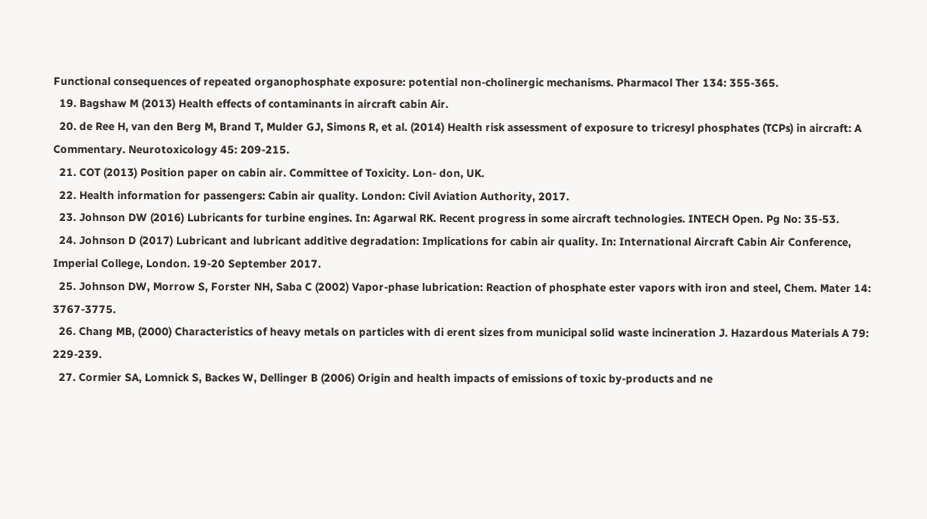Functional consequences of repeated organophosphate exposure: potential non-cholinergic mechanisms. Pharmacol Ther 134: 355-365.
  19. Bagshaw M (2013) Health effects of contaminants in aircraft cabin Air.
  20. de Ree H, van den Berg M, Brand T, Mulder GJ, Simons R, et al. (2014) Health risk assessment of exposure to tricresyl phosphates (TCPs) in aircraft: A Commentary. Neurotoxicology 45: 209-215.
  21. COT (2013) Position paper on cabin air. Committee of Toxicity. Lon- don, UK.
  22. Health information for passengers: Cabin air quality. London: Civil Aviation Authority, 2017.
  23. Johnson DW (2016) Lubricants for turbine engines. In: Agarwal RK. Recent progress in some aircraft technologies. INTECH Open. Pg No: 35-53.
  24. Johnson D (2017) Lubricant and lubricant additive degradation: Implications for cabin air quality. In: International Aircraft Cabin Air Conference, Imperial College, London. 19-20 September 2017.
  25. Johnson DW, Morrow S, Forster NH, Saba C (2002) Vapor-phase lubrication: Reaction of phosphate ester vapors with iron and steel, Chem. Mater 14: 3767-3775.
  26. Chang MB, (2000) Characteristics of heavy metals on particles with di erent sizes from municipal solid waste incineration J. Hazardous Materials A 79: 229-239.
  27. Cormier SA, Lomnick S, Backes W, Dellinger B (2006) Origin and health impacts of emissions of toxic by-products and ne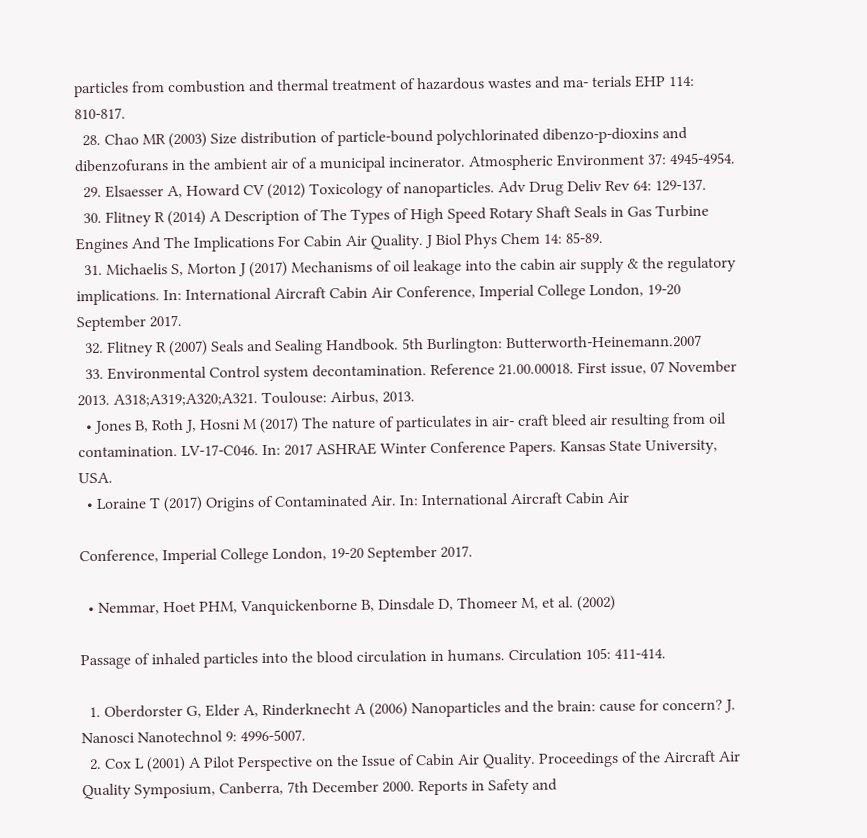particles from combustion and thermal treatment of hazardous wastes and ma- terials EHP 114: 810-817.
  28. Chao MR (2003) Size distribution of particle-bound polychlorinated dibenzo-p-dioxins and dibenzofurans in the ambient air of a municipal incinerator. Atmospheric Environment 37: 4945-4954.
  29. Elsaesser A, Howard CV (2012) Toxicology of nanoparticles. Adv Drug Deliv Rev 64: 129-137.
  30. Flitney R (2014) A Description of The Types of High Speed Rotary Shaft Seals in Gas Turbine Engines And The Implications For Cabin Air Quality. J Biol Phys Chem 14: 85-89.
  31. Michaelis S, Morton J (2017) Mechanisms of oil leakage into the cabin air supply & the regulatory implications. In: International Aircraft Cabin Air Conference, Imperial College London, 19-20 September 2017.
  32. Flitney R (2007) Seals and Sealing Handbook. 5th Burlington: Butterworth-Heinemann.2007
  33. Environmental Control system decontamination. Reference 21.00.00018. First issue, 07 November 2013. A318;A319;A320;A321. Toulouse: Airbus, 2013.
  • Jones B, Roth J, Hosni M (2017) The nature of particulates in air- craft bleed air resulting from oil contamination. LV-17-C046. In: 2017 ASHRAE Winter Conference Papers. Kansas State University, USA.
  • Loraine T (2017) Origins of Contaminated Air. In: International Aircraft Cabin Air

Conference, Imperial College London, 19-20 September 2017.

  • Nemmar, Hoet PHM, Vanquickenborne B, Dinsdale D, Thomeer M, et al. (2002)

Passage of inhaled particles into the blood circulation in humans. Circulation 105: 411-414.

  1. Oberdorster G, Elder A, Rinderknecht A (2006) Nanoparticles and the brain: cause for concern? J. Nanosci Nanotechnol 9: 4996-5007.
  2. Cox L (2001) A Pilot Perspective on the Issue of Cabin Air Quality. Proceedings of the Aircraft Air Quality Symposium, Canberra, 7th December 2000. Reports in Safety and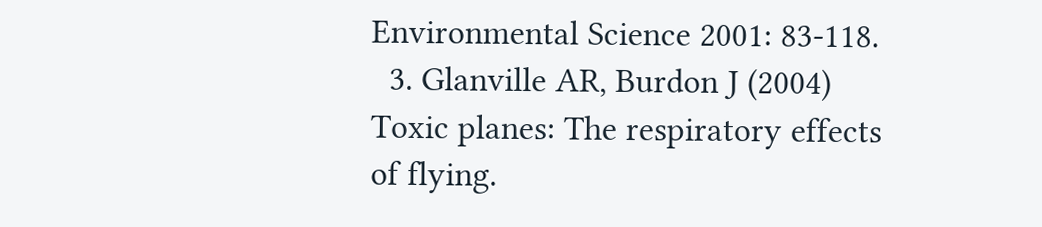Environmental Science 2001: 83-118.
  3. Glanville AR, Burdon J (2004) Toxic planes: The respiratory effects of flying.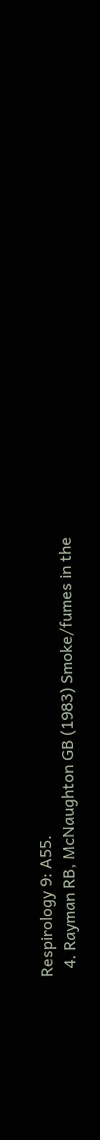Respirology 9: A55.
  4. Rayman RB, McNaughton GB (1983) Smoke/fumes in the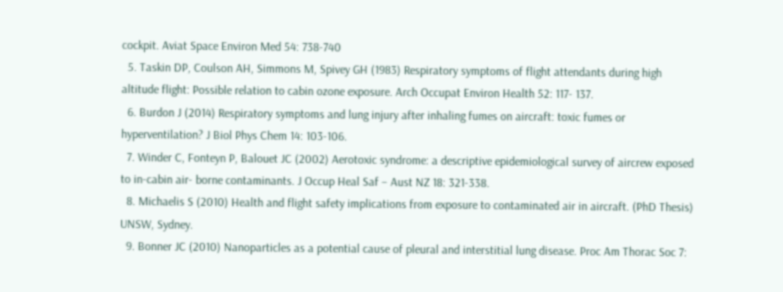cockpit. Aviat Space Environ Med 54: 738-740
  5. Taskin DP, Coulson AH, Simmons M, Spivey GH (1983) Respiratory symptoms of flight attendants during high altitude flight: Possible relation to cabin ozone exposure. Arch Occupat Environ Health 52: 117- 137.
  6. Burdon J (2014) Respiratory symptoms and lung injury after inhaling fumes on aircraft: toxic fumes or hyperventilation? J Biol Phys Chem 14: 103-106.
  7. Winder C, Fonteyn P, Balouet JC (2002) Aerotoxic syndrome: a descriptive epidemiological survey of aircrew exposed to in-cabin air- borne contaminants. J Occup Heal Saf – Aust NZ 18: 321-338.
  8. Michaelis S (2010) Health and flight safety implications from exposure to contaminated air in aircraft. (PhD Thesis) UNSW, Sydney.
  9. Bonner JC (2010) Nanoparticles as a potential cause of pleural and interstitial lung disease. Proc Am Thorac Soc 7: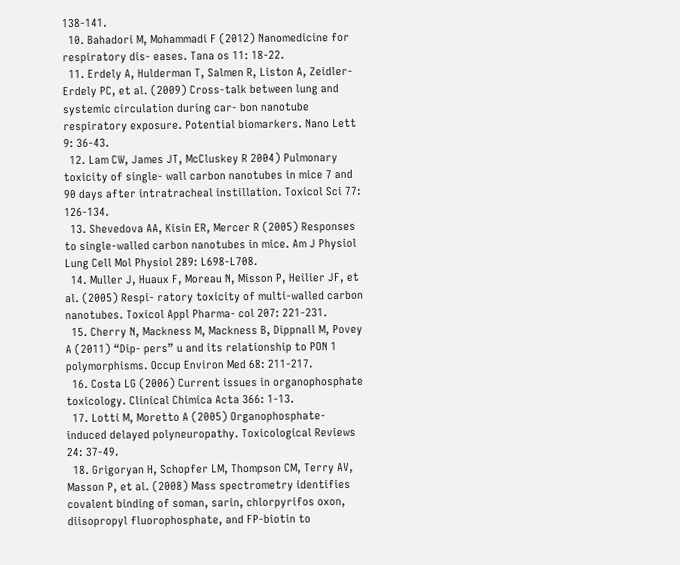138-141.
  10. Bahadori M, Mohammadi F (2012) Nanomedicine for respiratory dis- eases. Tana os 11: 18-22.
  11. Erdely A, Hulderman T, Salmen R, Liston A, Zeidler-Erdely PC, et al. (2009) Cross-talk between lung and systemic circulation during car- bon nanotube respiratory exposure. Potential biomarkers. Nano Lett 9: 36-43.
  12. Lam CW, James JT, McCluskey R 2004) Pulmonary toxicity of single- wall carbon nanotubes in mice 7 and 90 days after intratracheal instillation. Toxicol Sci 77: 126-134.
  13. Shevedova AA, Kisin ER, Mercer R (2005) Responses to single-walled carbon nanotubes in mice. Am J Physiol Lung Cell Mol Physiol 289: L698-L708.
  14. Muller J, Huaux F, Moreau N, Misson P, Heilier JF, et al. (2005) Respi- ratory toxicity of multi-walled carbon nanotubes. Toxicol Appl Pharma- col 207: 221-231.
  15. Cherry N, Mackness M, Mackness B, Dippnall M, Povey A (2011) “Dip- pers” u and its relationship to PON 1 polymorphisms. Occup Environ Med 68: 211-217.
  16. Costa LG (2006) Current issues in organophosphate toxicology. Clinical Chimica Acta 366: 1-13.
  17. Lotti M, Moretto A (2005) Organophosphate-induced delayed polyneuropathy. Toxicological Reviews 24: 37-49.
  18. Grigoryan H, Schopfer LM, Thompson CM, Terry AV, Masson P, et al. (2008) Mass spectrometry identifies covalent binding of soman, sarin, chlorpyrifos oxon, diisopropyl fluorophosphate, and FP-biotin to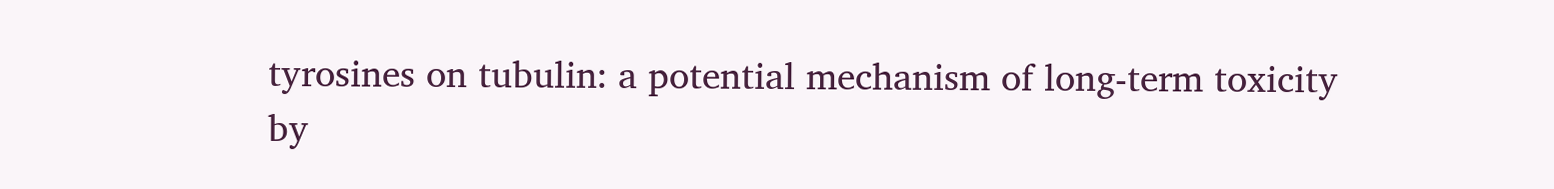tyrosines on tubulin: a potential mechanism of long-term toxicity by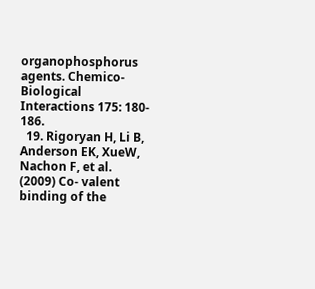organophosphorus agents. Chemico-Biological Interactions 175: 180- 186.
  19. Rigoryan H, Li B, Anderson EK, XueW, Nachon F, et al. (2009) Co- valent binding of the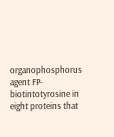organophosphorus agent FP-biotintotyrosine in eight proteins that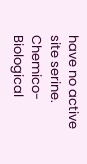have no active site serine. Chemico-Biological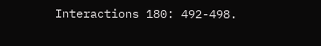Interactions 180: 492-498.